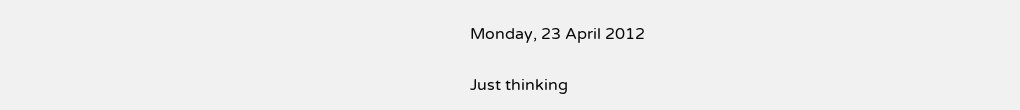Monday, 23 April 2012

Just thinking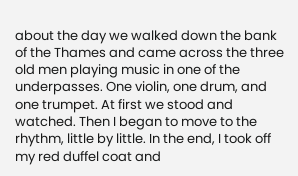about the day we walked down the bank of the Thames and came across the three old men playing music in one of the underpasses. One violin, one drum, and one trumpet. At first we stood and watched. Then I began to move to the rhythm, little by little. In the end, I took off my red duffel coat and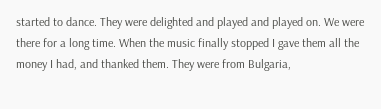started to dance. They were delighted and played and played on. We were there for a long time. When the music finally stopped I gave them all the money I had, and thanked them. They were from Bulgaria,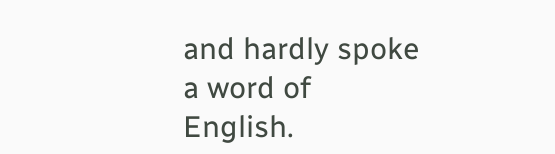and hardly spoke a word of English.